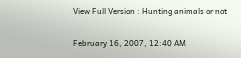View Full Version : Hunting animals or not

February 16, 2007, 12:40 AM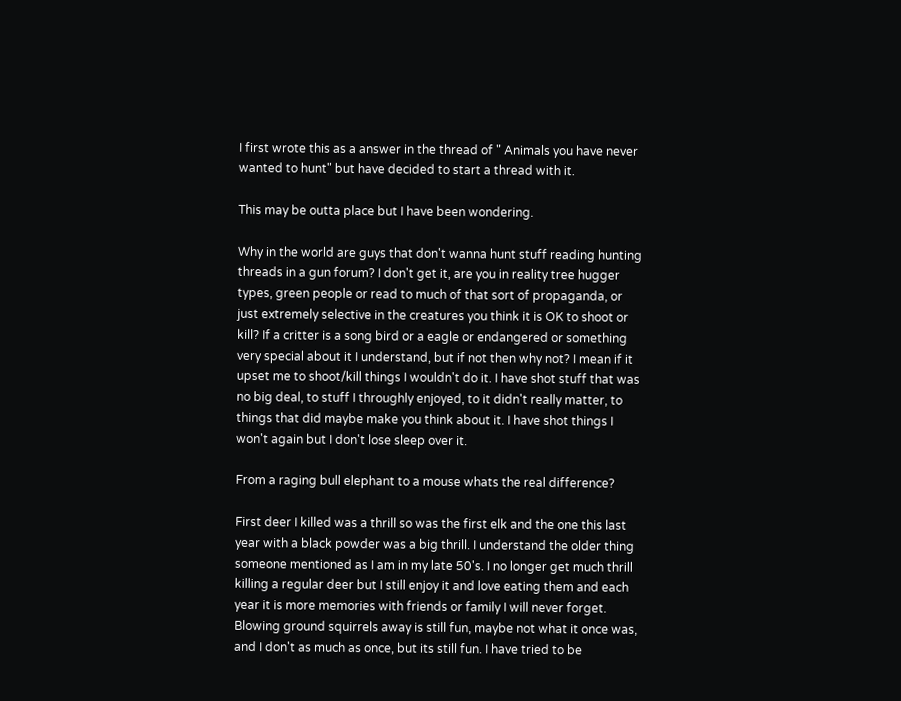I first wrote this as a answer in the thread of " Animals you have never wanted to hunt" but have decided to start a thread with it.

This may be outta place but I have been wondering.

Why in the world are guys that don't wanna hunt stuff reading hunting threads in a gun forum? I don't get it, are you in reality tree hugger types, green people or read to much of that sort of propaganda, or just extremely selective in the creatures you think it is OK to shoot or kill? If a critter is a song bird or a eagle or endangered or something very special about it I understand, but if not then why not? I mean if it upset me to shoot/kill things I wouldn't do it. I have shot stuff that was no big deal, to stuff I throughly enjoyed, to it didn't really matter, to things that did maybe make you think about it. I have shot things I won't again but I don't lose sleep over it.

From a raging bull elephant to a mouse whats the real difference?

First deer I killed was a thrill so was the first elk and the one this last year with a black powder was a big thrill. I understand the older thing someone mentioned as I am in my late 50's. I no longer get much thrill killing a regular deer but I still enjoy it and love eating them and each year it is more memories with friends or family I will never forget. Blowing ground squirrels away is still fun, maybe not what it once was, and I don't as much as once, but its still fun. I have tried to be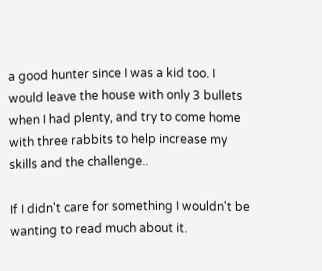a good hunter since I was a kid too. I would leave the house with only 3 bullets when I had plenty, and try to come home with three rabbits to help increase my skills and the challenge..

If I didn't care for something I wouldn't be wanting to read much about it.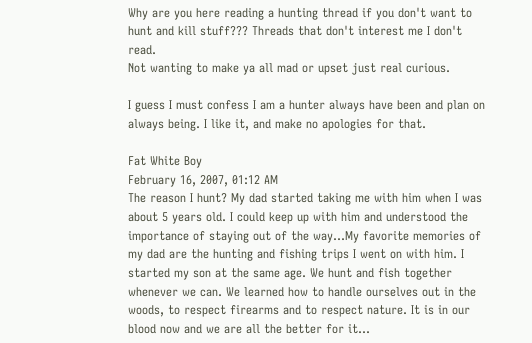Why are you here reading a hunting thread if you don't want to hunt and kill stuff??? Threads that don't interest me I don't read.
Not wanting to make ya all mad or upset just real curious.

I guess I must confess I am a hunter always have been and plan on always being. I like it, and make no apologies for that.

Fat White Boy
February 16, 2007, 01:12 AM
The reason I hunt? My dad started taking me with him when I was about 5 years old. I could keep up with him and understood the importance of staying out of the way...My favorite memories of my dad are the hunting and fishing trips I went on with him. I started my son at the same age. We hunt and fish together whenever we can. We learned how to handle ourselves out in the woods, to respect firearms and to respect nature. It is in our blood now and we are all the better for it...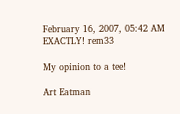February 16, 2007, 05:42 AM
EXACTLY! rem33

My opinion to a tee!

Art Eatman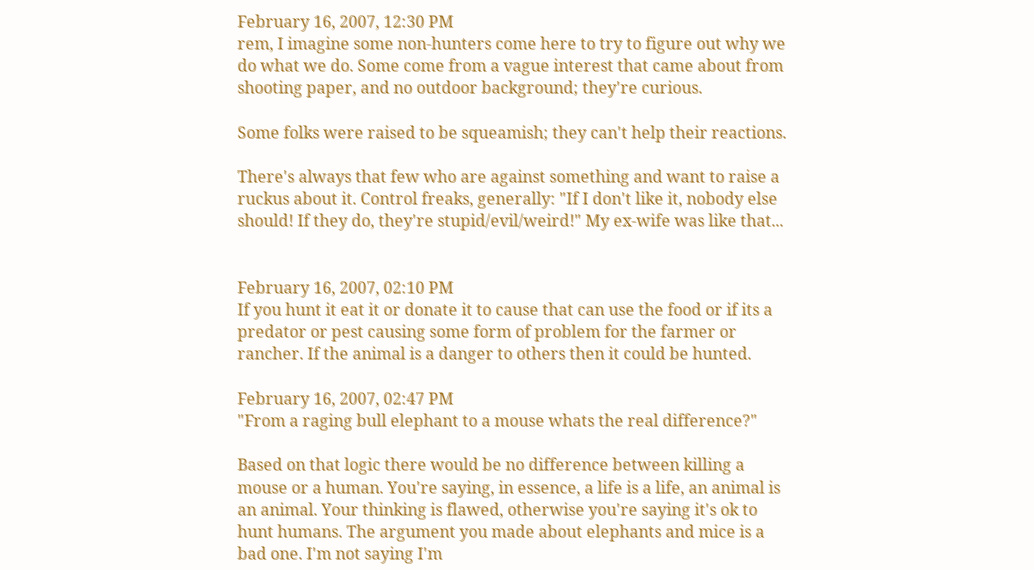February 16, 2007, 12:30 PM
rem, I imagine some non-hunters come here to try to figure out why we do what we do. Some come from a vague interest that came about from shooting paper, and no outdoor background; they're curious.

Some folks were raised to be squeamish; they can't help their reactions.

There's always that few who are against something and want to raise a ruckus about it. Control freaks, generally: "If I don't like it, nobody else should! If they do, they're stupid/evil/weird!" My ex-wife was like that...


February 16, 2007, 02:10 PM
If you hunt it eat it or donate it to cause that can use the food or if its a predator or pest causing some form of problem for the farmer or rancher. If the animal is a danger to others then it could be hunted.

February 16, 2007, 02:47 PM
"From a raging bull elephant to a mouse whats the real difference?"

Based on that logic there would be no difference between killing a mouse or a human. You're saying, in essence, a life is a life, an animal is an animal. Your thinking is flawed, otherwise you're saying it's ok to hunt humans. The argument you made about elephants and mice is a bad one. I'm not saying I'm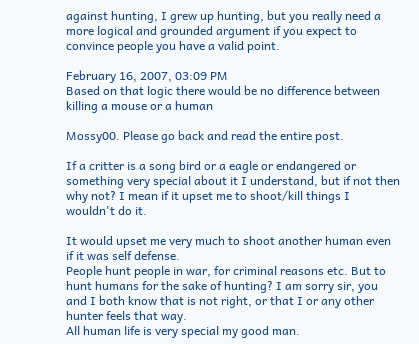against hunting, I grew up hunting, but you really need a more logical and grounded argument if you expect to convince people you have a valid point.

February 16, 2007, 03:09 PM
Based on that logic there would be no difference between killing a mouse or a human

Mossy00. Please go back and read the entire post.

If a critter is a song bird or a eagle or endangered or something very special about it I understand, but if not then why not? I mean if it upset me to shoot/kill things I wouldn't do it.

It would upset me very much to shoot another human even if it was self defense.
People hunt people in war, for criminal reasons etc. But to hunt humans for the sake of hunting? I am sorry sir, you and I both know that is not right, or that I or any other hunter feels that way.
All human life is very special my good man.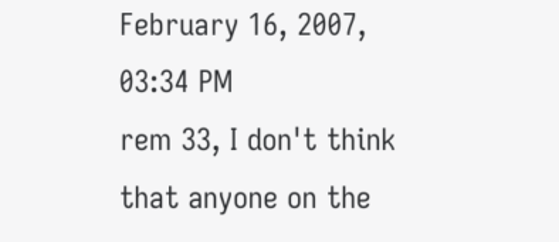February 16, 2007, 03:34 PM
rem 33, I don't think that anyone on the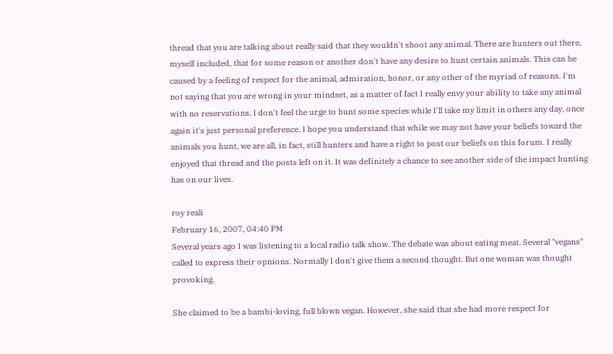thread that you are talking about really said that they wouldn't shoot any animal. There are hunters out there, myself included, that for some reason or another don't have any desire to hunt certain animals. This can be caused by a feeling of respect for the animal, admiration, honor, or any other of the myriad of reasons. I'm not saying that you are wrong in your mindset, as a matter of fact I really envy your ability to take any animal with no reservations. I don't feel the urge to hunt some species while I'll take my limit in others any day, once again it's just personal preference. I hope you understand that while we may not have your beliefs toward the animals you hunt, we are all, in fact, still hunters and have a right to post our beliefs on this forum. I really enjoyed that thread and the posts left on it. It was definitely a chance to see another side of the impact hunting has on our lives.

roy reali
February 16, 2007, 04:40 PM
Several years ago I was listening to a local radio talk show. The debate was about eating meat. Several "vegans" called to express their opnions. Normally I don't give them a second thought. But one woman was thought provoking.

She claimed to be a bambi-loving, full blown vegan. However, she said that she had more respect for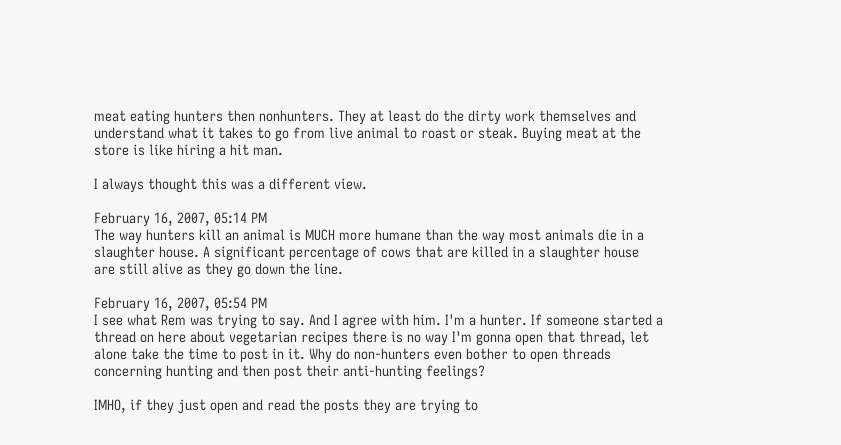meat eating hunters then nonhunters. They at least do the dirty work themselves and understand what it takes to go from live animal to roast or steak. Buying meat at the store is like hiring a hit man.

I always thought this was a different view.

February 16, 2007, 05:14 PM
The way hunters kill an animal is MUCH more humane than the way most animals die in a slaughter house. A significant percentage of cows that are killed in a slaughter house are still alive as they go down the line.

February 16, 2007, 05:54 PM
I see what Rem was trying to say. And I agree with him. I'm a hunter. If someone started a thread on here about vegetarian recipes there is no way I'm gonna open that thread, let alone take the time to post in it. Why do non-hunters even bother to open threads concerning hunting and then post their anti-hunting feelings?

IMHO, if they just open and read the posts they are trying to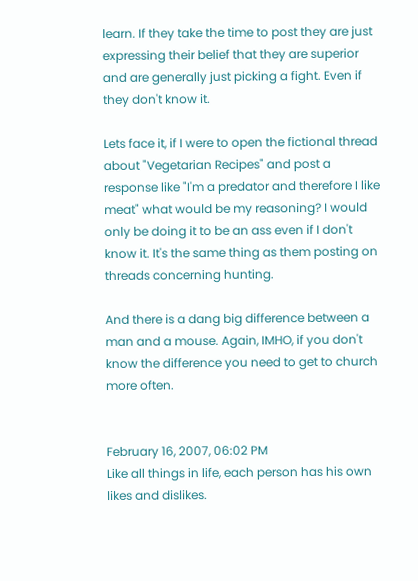learn. If they take the time to post they are just expressing their belief that they are superior and are generally just picking a fight. Even if they don't know it.

Lets face it, if I were to open the fictional thread about "Vegetarian Recipes" and post a response like "I'm a predator and therefore I like meat" what would be my reasoning? I would only be doing it to be an ass even if I don't know it. It's the same thing as them posting on threads concerning hunting.

And there is a dang big difference between a man and a mouse. Again, IMHO, if you don't know the difference you need to get to church more often.


February 16, 2007, 06:02 PM
Like all things in life, each person has his own likes and dislikes.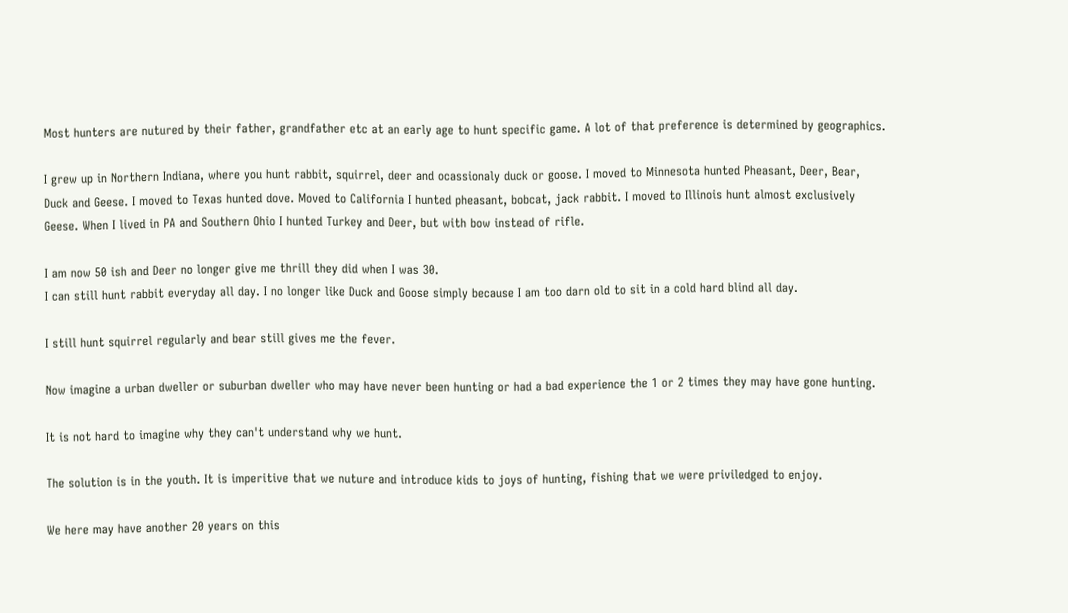Most hunters are nutured by their father, grandfather etc at an early age to hunt specific game. A lot of that preference is determined by geographics.

I grew up in Northern Indiana, where you hunt rabbit, squirrel, deer and ocassionaly duck or goose. I moved to Minnesota hunted Pheasant, Deer, Bear, Duck and Geese. I moved to Texas hunted dove. Moved to California I hunted pheasant, bobcat, jack rabbit. I moved to Illinois hunt almost exclusively Geese. When I lived in PA and Southern Ohio I hunted Turkey and Deer, but with bow instead of rifle.

I am now 50 ish and Deer no longer give me thrill they did when I was 30.
I can still hunt rabbit everyday all day. I no longer like Duck and Goose simply because I am too darn old to sit in a cold hard blind all day.

I still hunt squirrel regularly and bear still gives me the fever.

Now imagine a urban dweller or suburban dweller who may have never been hunting or had a bad experience the 1 or 2 times they may have gone hunting.

It is not hard to imagine why they can't understand why we hunt.

The solution is in the youth. It is imperitive that we nuture and introduce kids to joys of hunting, fishing that we were priviledged to enjoy.

We here may have another 20 years on this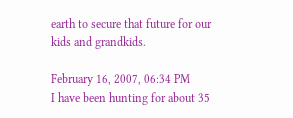earth to secure that future for our kids and grandkids.

February 16, 2007, 06:34 PM
I have been hunting for about 35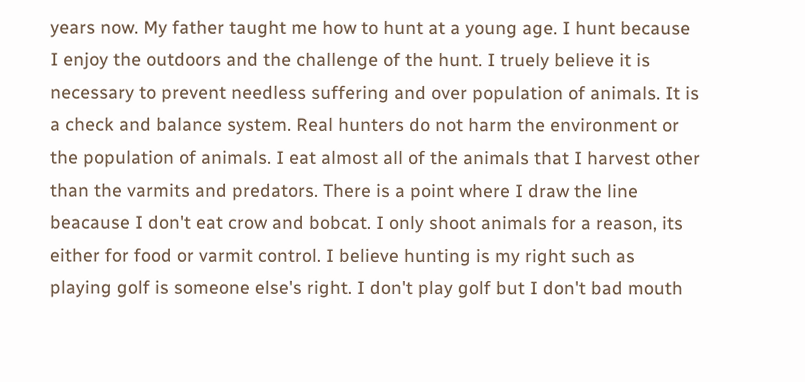years now. My father taught me how to hunt at a young age. I hunt because I enjoy the outdoors and the challenge of the hunt. I truely believe it is necessary to prevent needless suffering and over population of animals. It is a check and balance system. Real hunters do not harm the environment or the population of animals. I eat almost all of the animals that I harvest other than the varmits and predators. There is a point where I draw the line beacause I don't eat crow and bobcat. I only shoot animals for a reason, its either for food or varmit control. I believe hunting is my right such as playing golf is someone else's right. I don't play golf but I don't bad mouth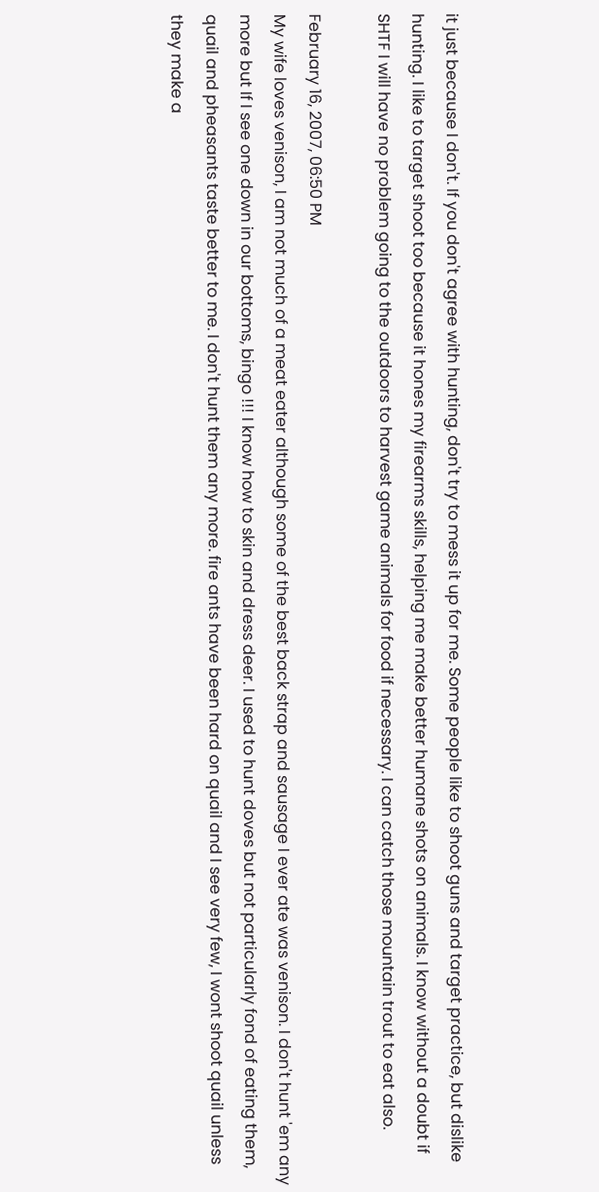it just because I don't. If you don't agree with hunting, don't try to mess it up for me. Some people like to shoot guns and target practice, but dislike hunting. I like to target shoot too because it hones my firearms skills, helping me make better humane shots on animals. I know without a doubt if SHTF I will have no problem going to the outdoors to harvest game animals for food if necessary. I can catch those mountain trout to eat also.

February 16, 2007, 06:50 PM
My wife loves venison, I am not much of a meat eater although some of the best back strap and sausage I ever ate was venison. I don't hunt 'em any more but If I see one down in our bottoms, bingo !!! I know how to skin and dress deer. I used to hunt doves but not particularly fond of eating them, quail and pheasants taste better to me. I don't hunt them any more. fire ants have been hard on quail and I see very few, I wont shoot quail unless they make a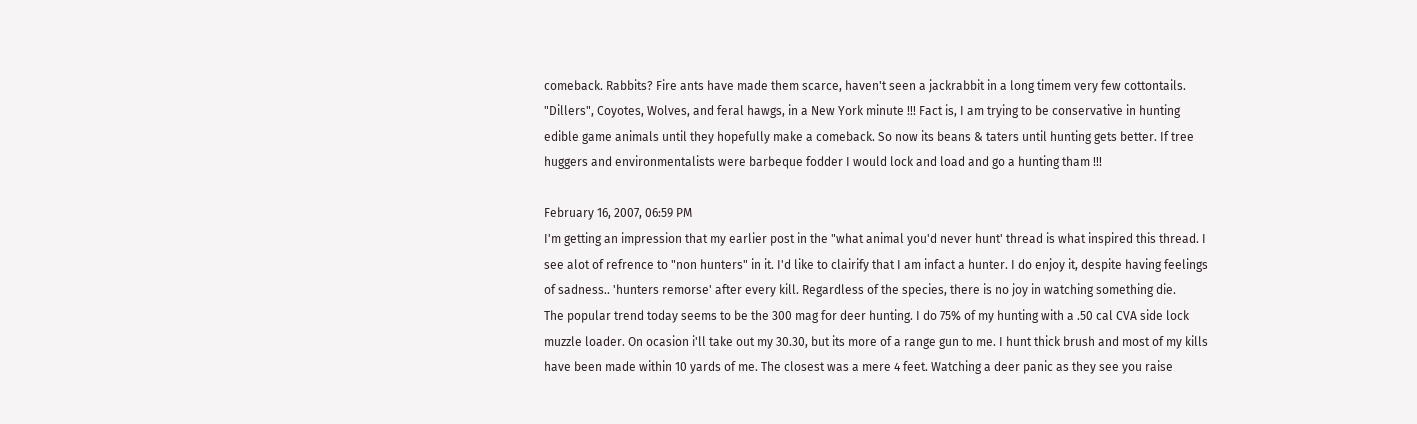comeback. Rabbits? Fire ants have made them scarce, haven't seen a jackrabbit in a long timem very few cottontails. "Dillers", Coyotes, Wolves, and feral hawgs, in a New York minute !!! Fact is, I am trying to be conservative in hunting edible game animals until they hopefully make a comeback. So now its beans & taters until hunting gets better. If tree huggers and environmentalists were barbeque fodder I would lock and load and go a hunting tham !!!

February 16, 2007, 06:59 PM
I'm getting an impression that my earlier post in the "what animal you'd never hunt' thread is what inspired this thread. I see alot of refrence to "non hunters" in it. I'd like to clairify that I am infact a hunter. I do enjoy it, despite having feelings of sadness.. 'hunters remorse' after every kill. Regardless of the species, there is no joy in watching something die.
The popular trend today seems to be the 300 mag for deer hunting. I do 75% of my hunting with a .50 cal CVA side lock muzzle loader. On ocasion i'll take out my 30.30, but its more of a range gun to me. I hunt thick brush and most of my kills have been made within 10 yards of me. The closest was a mere 4 feet. Watching a deer panic as they see you raise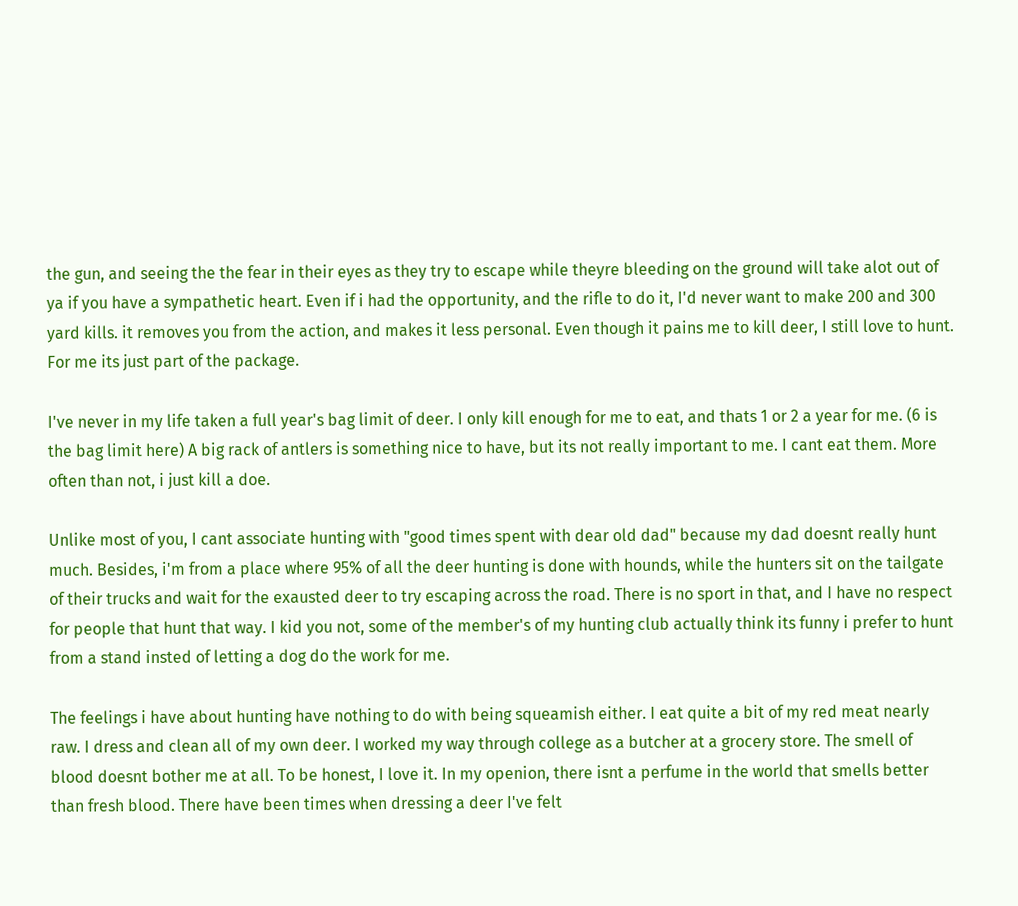the gun, and seeing the the fear in their eyes as they try to escape while theyre bleeding on the ground will take alot out of ya if you have a sympathetic heart. Even if i had the opportunity, and the rifle to do it, I'd never want to make 200 and 300 yard kills. it removes you from the action, and makes it less personal. Even though it pains me to kill deer, I still love to hunt. For me its just part of the package.

I've never in my life taken a full year's bag limit of deer. I only kill enough for me to eat, and thats 1 or 2 a year for me. (6 is the bag limit here) A big rack of antlers is something nice to have, but its not really important to me. I cant eat them. More often than not, i just kill a doe.

Unlike most of you, I cant associate hunting with "good times spent with dear old dad" because my dad doesnt really hunt much. Besides, i'm from a place where 95% of all the deer hunting is done with hounds, while the hunters sit on the tailgate of their trucks and wait for the exausted deer to try escaping across the road. There is no sport in that, and I have no respect for people that hunt that way. I kid you not, some of the member's of my hunting club actually think its funny i prefer to hunt from a stand insted of letting a dog do the work for me.

The feelings i have about hunting have nothing to do with being squeamish either. I eat quite a bit of my red meat nearly raw. I dress and clean all of my own deer. I worked my way through college as a butcher at a grocery store. The smell of blood doesnt bother me at all. To be honest, I love it. In my openion, there isnt a perfume in the world that smells better than fresh blood. There have been times when dressing a deer I've felt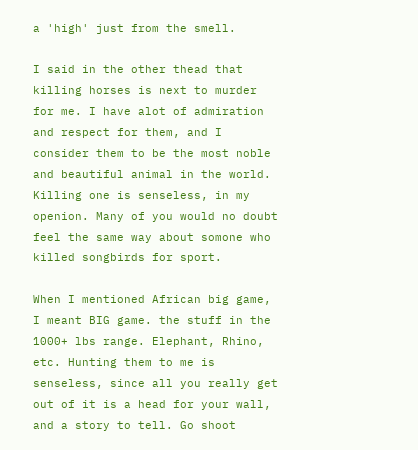a 'high' just from the smell.

I said in the other thead that killing horses is next to murder for me. I have alot of admiration and respect for them, and I consider them to be the most noble and beautiful animal in the world. Killing one is senseless, in my openion. Many of you would no doubt feel the same way about somone who killed songbirds for sport.

When I mentioned African big game, I meant BIG game. the stuff in the 1000+ lbs range. Elephant, Rhino, etc. Hunting them to me is senseless, since all you really get out of it is a head for your wall, and a story to tell. Go shoot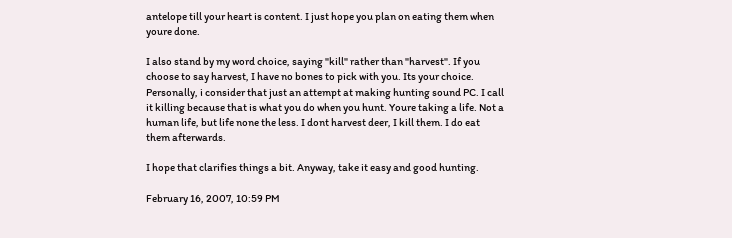antelope till your heart is content. I just hope you plan on eating them when youre done.

I also stand by my word choice, saying "kill" rather than "harvest". If you choose to say harvest, I have no bones to pick with you. Its your choice. Personally, i consider that just an attempt at making hunting sound PC. I call it killing because that is what you do when you hunt. Youre taking a life. Not a human life, but life none the less. I dont harvest deer, I kill them. I do eat them afterwards.

I hope that clarifies things a bit. Anyway, take it easy and good hunting.

February 16, 2007, 10:59 PM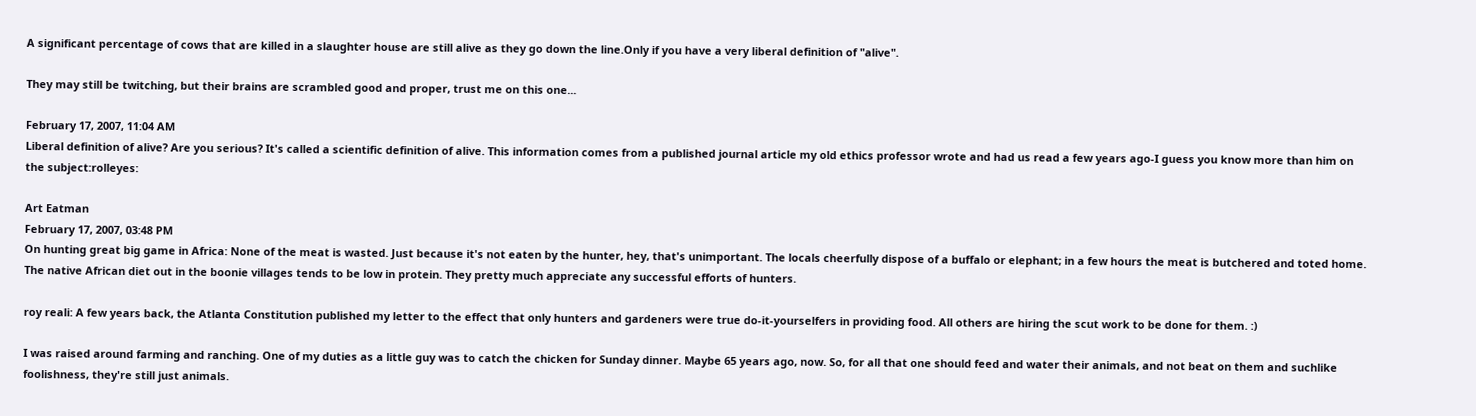A significant percentage of cows that are killed in a slaughter house are still alive as they go down the line.Only if you have a very liberal definition of "alive".

They may still be twitching, but their brains are scrambled good and proper, trust me on this one...

February 17, 2007, 11:04 AM
Liberal definition of alive? Are you serious? It's called a scientific definition of alive. This information comes from a published journal article my old ethics professor wrote and had us read a few years ago-I guess you know more than him on the subject:rolleyes:

Art Eatman
February 17, 2007, 03:48 PM
On hunting great big game in Africa: None of the meat is wasted. Just because it's not eaten by the hunter, hey, that's unimportant. The locals cheerfully dispose of a buffalo or elephant; in a few hours the meat is butchered and toted home. The native African diet out in the boonie villages tends to be low in protein. They pretty much appreciate any successful efforts of hunters.

roy reali: A few years back, the Atlanta Constitution published my letter to the effect that only hunters and gardeners were true do-it-yourselfers in providing food. All others are hiring the scut work to be done for them. :)

I was raised around farming and ranching. One of my duties as a little guy was to catch the chicken for Sunday dinner. Maybe 65 years ago, now. So, for all that one should feed and water their animals, and not beat on them and suchlike foolishness, they're still just animals.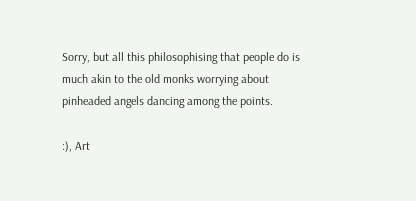Sorry, but all this philosophising that people do is much akin to the old monks worrying about pinheaded angels dancing among the points.

:), Art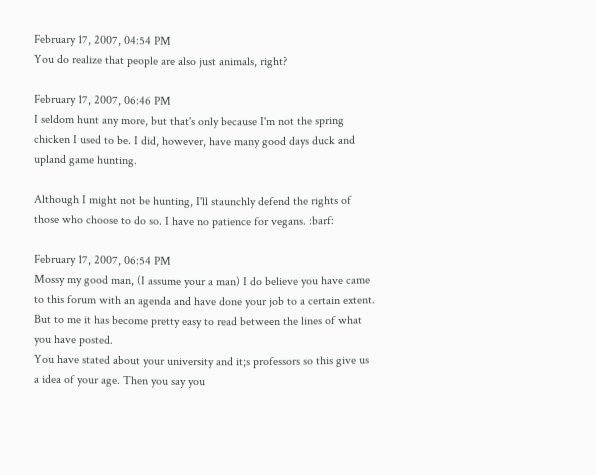February 17, 2007, 04:54 PM
You do realize that people are also just animals, right?

February 17, 2007, 06:46 PM
I seldom hunt any more, but that's only because I'm not the spring chicken I used to be. I did, however, have many good days duck and upland game hunting.

Although I might not be hunting, I'll staunchly defend the rights of those who choose to do so. I have no patience for vegans. :barf:

February 17, 2007, 06:54 PM
Mossy my good man, (I assume your a man) I do believe you have came to this forum with an agenda and have done your job to a certain extent. But to me it has become pretty easy to read between the lines of what you have posted.
You have stated about your university and it;s professors so this give us a idea of your age. Then you say you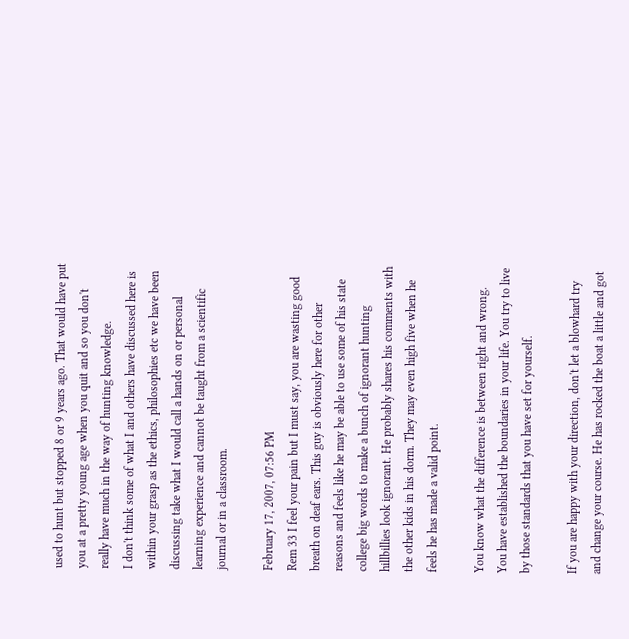used to hunt but stopped 8 or 9 years ago. That would have put you at a pretty young age when you quit and so you don't really have much in the way of hunting knowledge.
I don't think some of what I and others have discussed here is within your grasp as the ethics, philosophies etc we have been discussing take what I would call a hands on or personal learning experience and cannot be taught from a scientific journal or in a classroom.

February 17, 2007, 07:56 PM
Rem 33 I feel your pain but I must say, you are wasting good breath on deaf ears. This guy is obviously here for other reasons and feels like he may be able to use some of his state college big words to make a bunch of ignorant hunting hillbillies look ignorant. He probably shares his comments with the other kids in his dorm. They may even high five when he feels he has made a valid point.

You know what the difference is between right and wrong. You have established the boundaries in your life. You try to live by those standards that you have set for yourself.

If you are happy with your direction, don't let a blowhard try and change your course. He has rocked the boat a little and got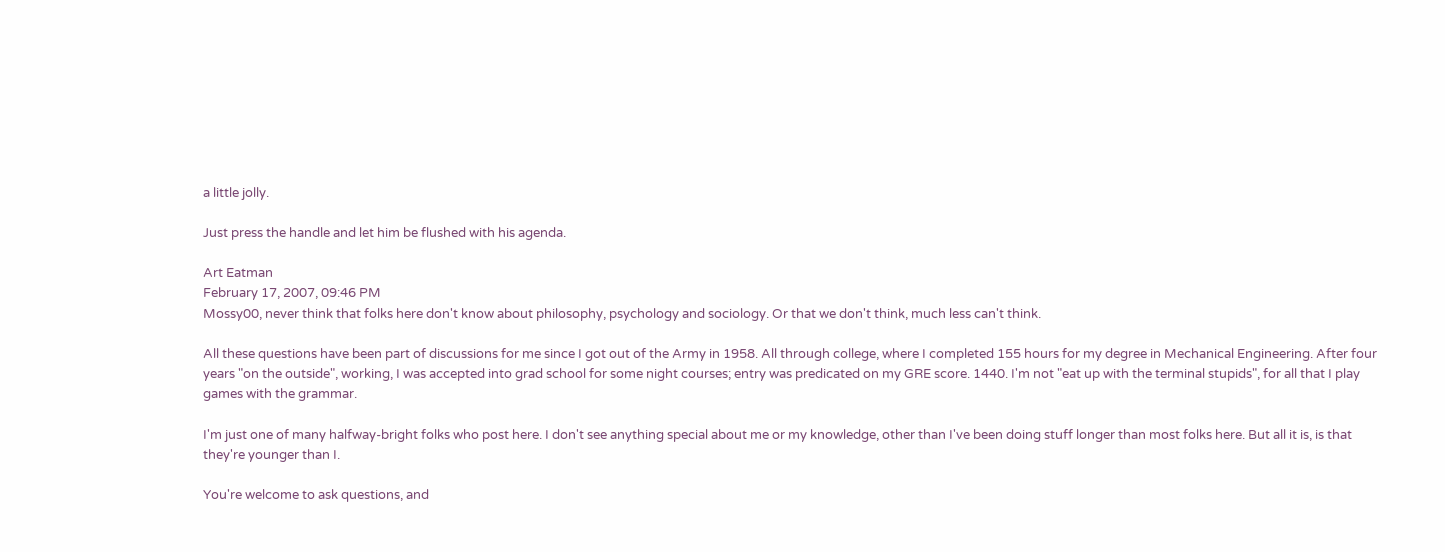a little jolly.

Just press the handle and let him be flushed with his agenda.

Art Eatman
February 17, 2007, 09:46 PM
Mossy00, never think that folks here don't know about philosophy, psychology and sociology. Or that we don't think, much less can't think.

All these questions have been part of discussions for me since I got out of the Army in 1958. All through college, where I completed 155 hours for my degree in Mechanical Engineering. After four years "on the outside", working, I was accepted into grad school for some night courses; entry was predicated on my GRE score. 1440. I'm not "eat up with the terminal stupids", for all that I play games with the grammar.

I'm just one of many halfway-bright folks who post here. I don't see anything special about me or my knowledge, other than I've been doing stuff longer than most folks here. But all it is, is that they're younger than I.

You're welcome to ask questions, and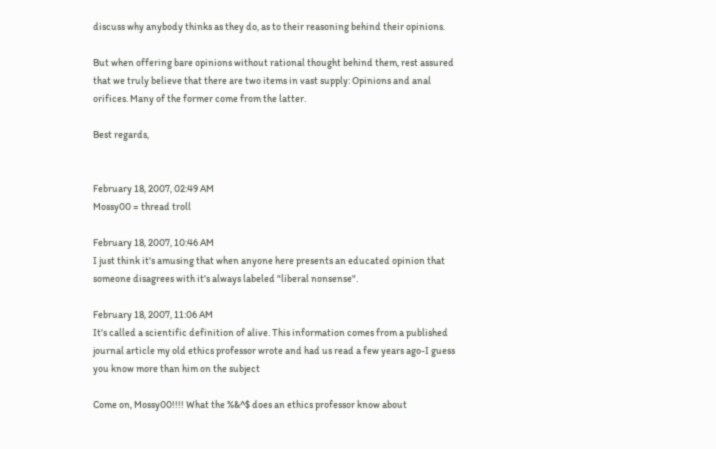discuss why anybody thinks as they do, as to their reasoning behind their opinions.

But when offering bare opinions without rational thought behind them, rest assured that we truly believe that there are two items in vast supply: Opinions and anal orifices. Many of the former come from the latter.

Best regards,


February 18, 2007, 02:49 AM
Mossy00 = thread troll

February 18, 2007, 10:46 AM
I just think it's amusing that when anyone here presents an educated opinion that someone disagrees with it's always labeled "liberal nonsense".

February 18, 2007, 11:06 AM
It's called a scientific definition of alive. This information comes from a published journal article my old ethics professor wrote and had us read a few years ago-I guess you know more than him on the subject

Come on, Mossy00!!!! What the %&^$ does an ethics professor know about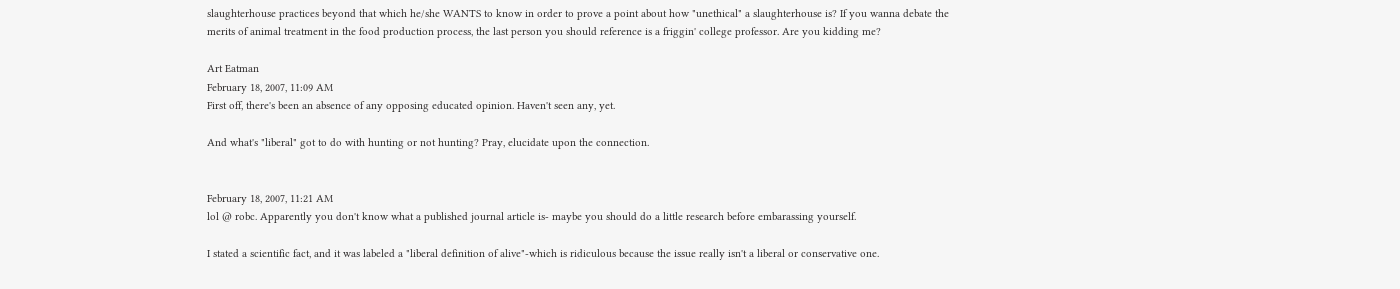slaughterhouse practices beyond that which he/she WANTS to know in order to prove a point about how "unethical" a slaughterhouse is? If you wanna debate the merits of animal treatment in the food production process, the last person you should reference is a friggin' college professor. Are you kidding me?

Art Eatman
February 18, 2007, 11:09 AM
First off, there's been an absence of any opposing educated opinion. Haven't seen any, yet.

And what's "liberal" got to do with hunting or not hunting? Pray, elucidate upon the connection.


February 18, 2007, 11:21 AM
lol @ robc. Apparently you don't know what a published journal article is- maybe you should do a little research before embarassing yourself.

I stated a scientific fact, and it was labeled a "liberal definition of alive"-which is ridiculous because the issue really isn't a liberal or conservative one.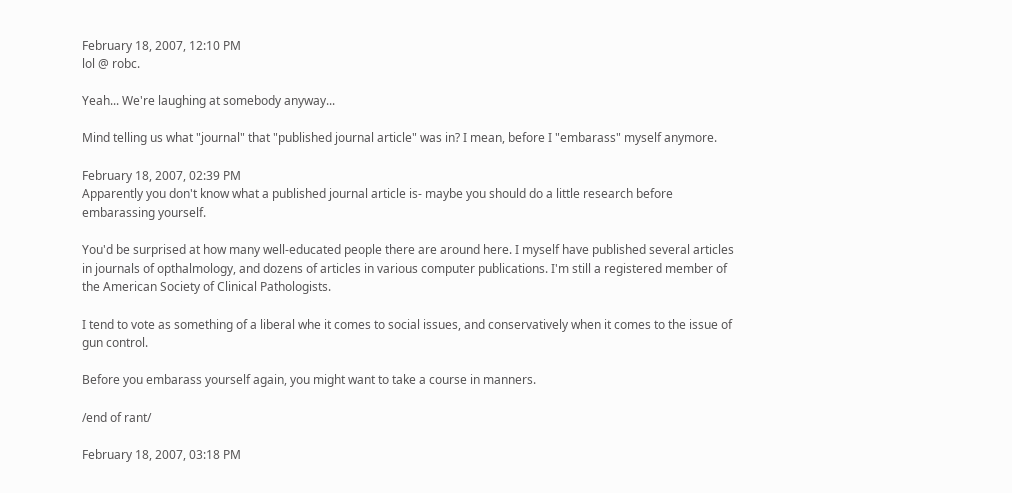February 18, 2007, 12:10 PM
lol @ robc.

Yeah... We're laughing at somebody anyway...

Mind telling us what "journal" that "published journal article" was in? I mean, before I "embarass" myself anymore.

February 18, 2007, 02:39 PM
Apparently you don't know what a published journal article is- maybe you should do a little research before embarassing yourself.

You'd be surprised at how many well-educated people there are around here. I myself have published several articles in journals of opthalmology, and dozens of articles in various computer publications. I'm still a registered member of the American Society of Clinical Pathologists.

I tend to vote as something of a liberal whe it comes to social issues, and conservatively when it comes to the issue of gun control.

Before you embarass yourself again, you might want to take a course in manners.

/end of rant/

February 18, 2007, 03:18 PM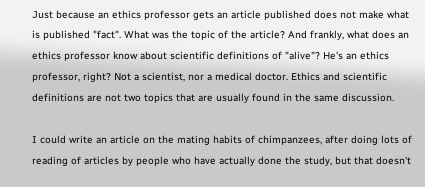Just because an ethics professor gets an article published does not make what is published "fact". What was the topic of the article? And frankly, what does an ethics professor know about scientific definitions of "alive"? He's an ethics professor, right? Not a scientist, nor a medical doctor. Ethics and scientific definitions are not two topics that are usually found in the same discussion.

I could write an article on the mating habits of chimpanzees, after doing lots of reading of articles by people who have actually done the study, but that doesn't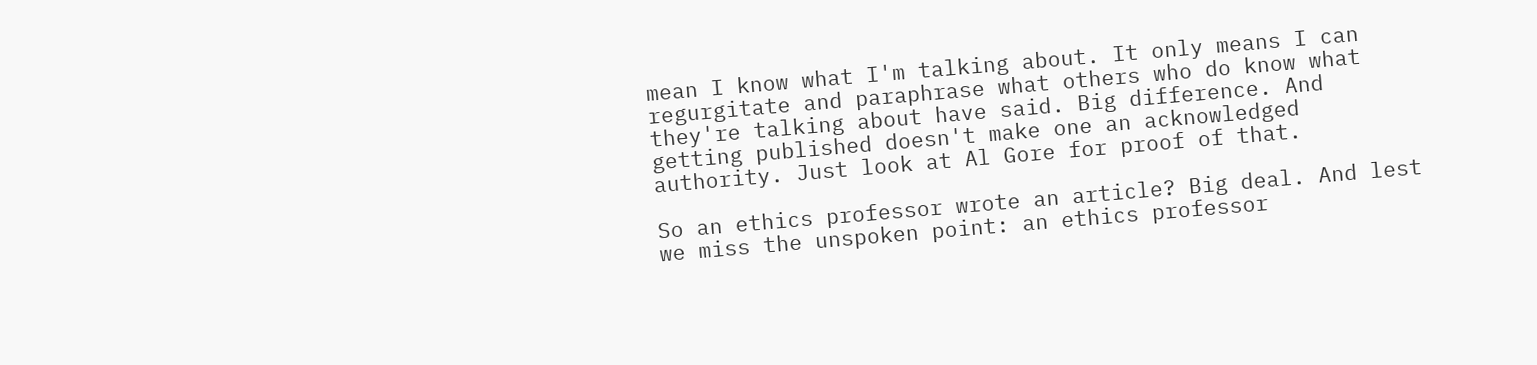mean I know what I'm talking about. It only means I can regurgitate and paraphrase what others who do know what they're talking about have said. Big difference. And getting published doesn't make one an acknowledged authority. Just look at Al Gore for proof of that.

So an ethics professor wrote an article? Big deal. And lest we miss the unspoken point: an ethics professor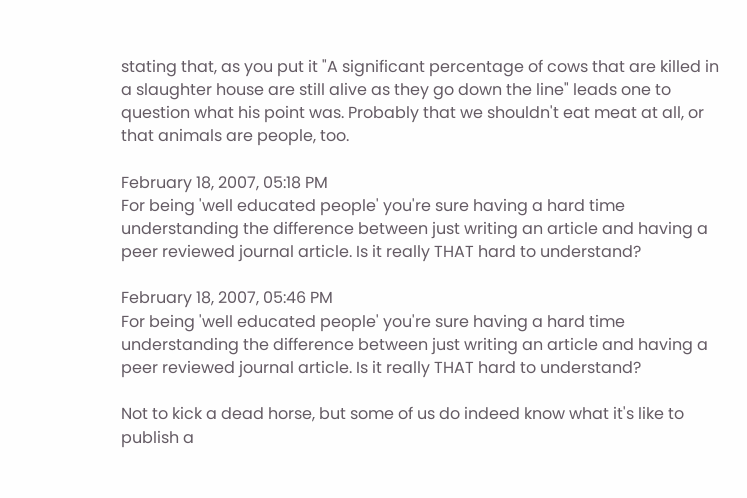stating that, as you put it "A significant percentage of cows that are killed in a slaughter house are still alive as they go down the line" leads one to question what his point was. Probably that we shouldn't eat meat at all, or that animals are people, too.

February 18, 2007, 05:18 PM
For being 'well educated people' you're sure having a hard time understanding the difference between just writing an article and having a peer reviewed journal article. Is it really THAT hard to understand?

February 18, 2007, 05:46 PM
For being 'well educated people' you're sure having a hard time understanding the difference between just writing an article and having a peer reviewed journal article. Is it really THAT hard to understand?

Not to kick a dead horse, but some of us do indeed know what it's like to publish a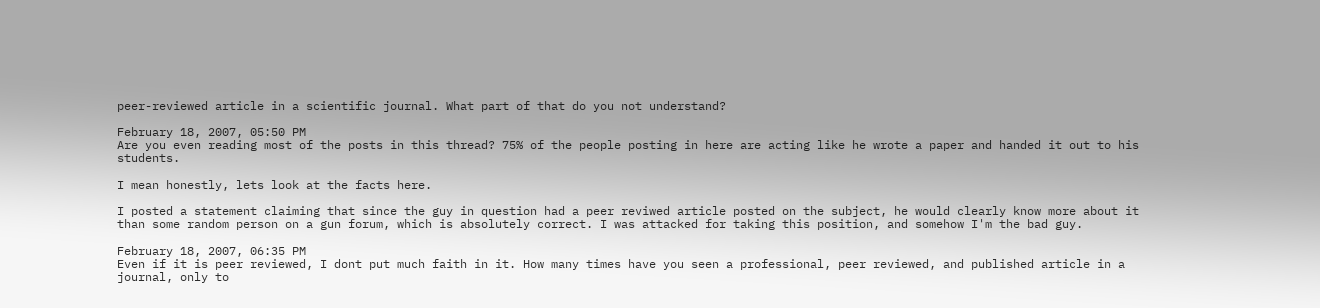peer-reviewed article in a scientific journal. What part of that do you not understand?

February 18, 2007, 05:50 PM
Are you even reading most of the posts in this thread? 75% of the people posting in here are acting like he wrote a paper and handed it out to his students.

I mean honestly, lets look at the facts here.

I posted a statement claiming that since the guy in question had a peer reviwed article posted on the subject, he would clearly know more about it than some random person on a gun forum, which is absolutely correct. I was attacked for taking this position, and somehow I'm the bad guy.

February 18, 2007, 06:35 PM
Even if it is peer reviewed, I dont put much faith in it. How many times have you seen a professional, peer reviewed, and published article in a journal, only to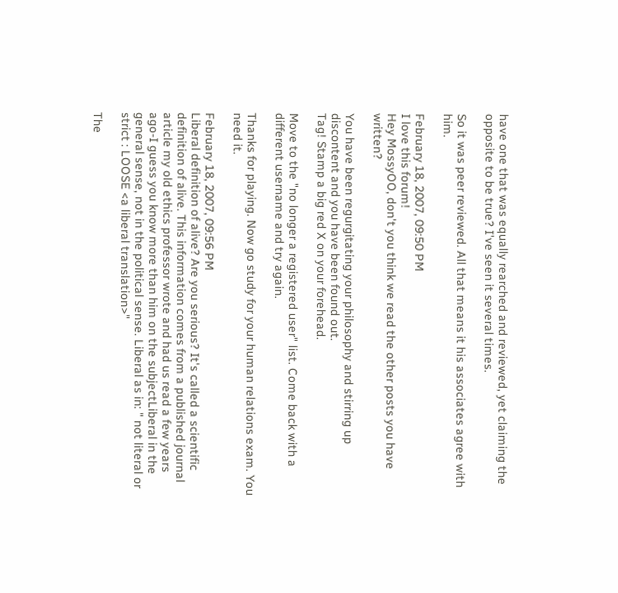have one that was equally rearched and reviewed, yet claiming the opposite to be true? I've seen it several times.

So it was peer reviewed. All that means it his associates agree with him.

February 18, 2007, 09:50 PM
I love this forum!
Hey MossyOO, don't you think we read the other posts you have written?

You have been regurgitating your philosophy and stirring up discontent and you have been found out.
Tag! Stamp a big red X on your forehead.

Move to the "no longer a registered user" list. Come back with a different username and try again.

Thanks for playing. Now go study for your human relations exam. You need it.

February 18, 2007, 09:56 PM
Liberal definition of alive? Are you serious? It's called a scientific definition of alive. This information comes from a published journal article my old ethics professor wrote and had us read a few years ago-I guess you know more than him on the subjectLiberal in the general sense, not in the political sense. Liberal as in: " not literal or strict : LOOSE <a liberal translation>"

The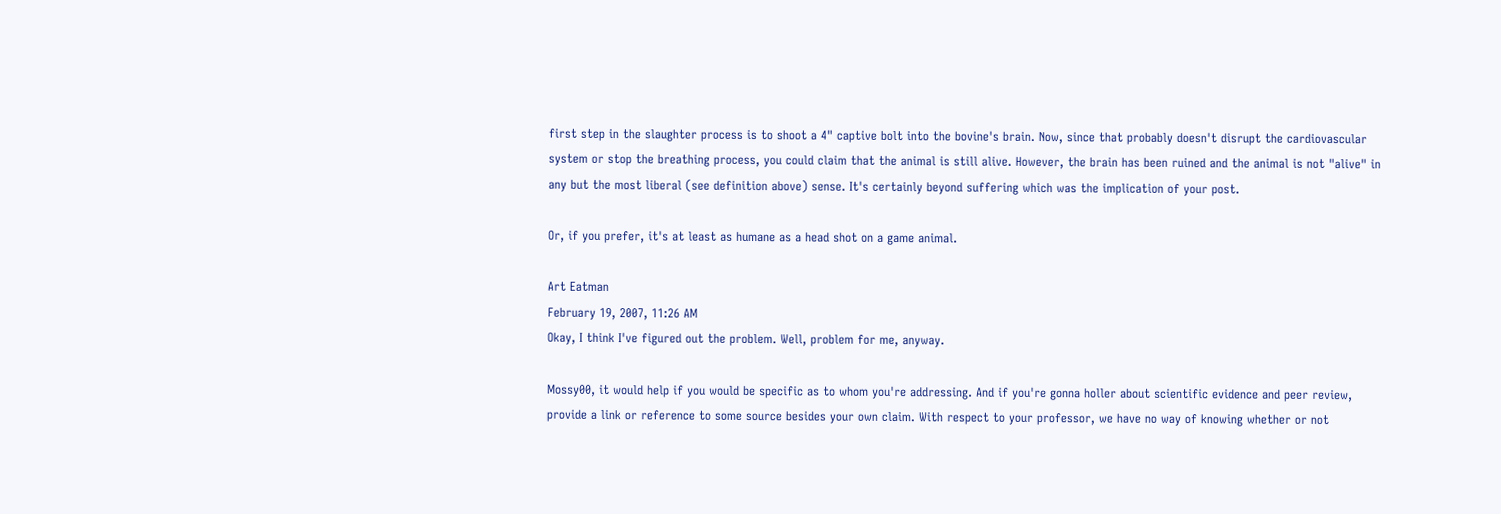first step in the slaughter process is to shoot a 4" captive bolt into the bovine's brain. Now, since that probably doesn't disrupt the cardiovascular system or stop the breathing process, you could claim that the animal is still alive. However, the brain has been ruined and the animal is not "alive" in any but the most liberal (see definition above) sense. It's certainly beyond suffering which was the implication of your post.

Or, if you prefer, it's at least as humane as a head shot on a game animal.

Art Eatman
February 19, 2007, 11:26 AM
Okay, I think I've figured out the problem. Well, problem for me, anyway.

Mossy00, it would help if you would be specific as to whom you're addressing. And if you're gonna holler about scientific evidence and peer review, provide a link or reference to some source besides your own claim. With respect to your professor, we have no way of knowing whether or not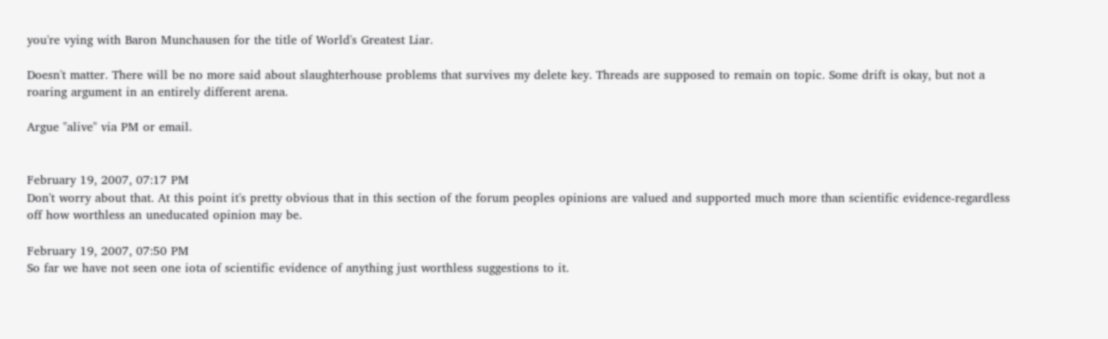you're vying with Baron Munchausen for the title of World's Greatest Liar.

Doesn't matter. There will be no more said about slaughterhouse problems that survives my delete key. Threads are supposed to remain on topic. Some drift is okay, but not a roaring argument in an entirely different arena.

Argue "alive" via PM or email.


February 19, 2007, 07:17 PM
Don't worry about that. At this point it's pretty obvious that in this section of the forum peoples opinions are valued and supported much more than scientific evidence-regardless off how worthless an uneducated opinion may be.

February 19, 2007, 07:50 PM
So far we have not seen one iota of scientific evidence of anything just worthless suggestions to it.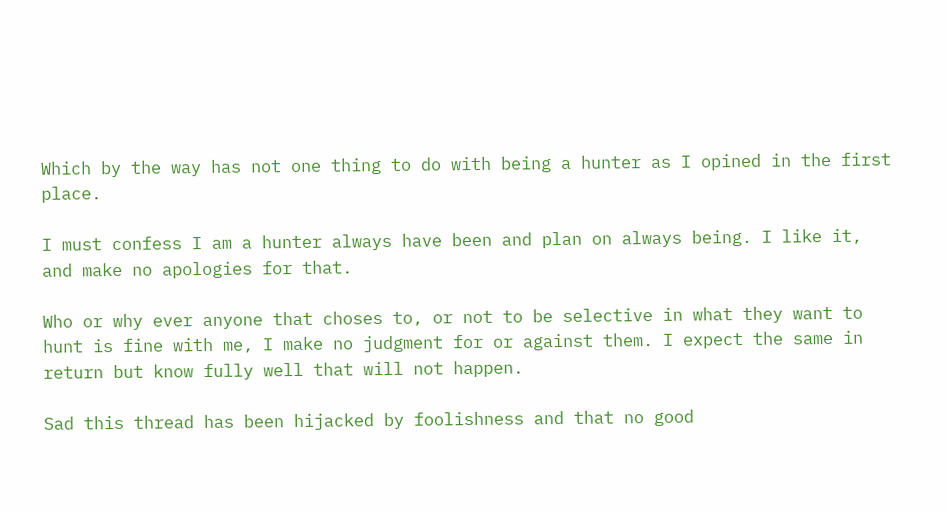Which by the way has not one thing to do with being a hunter as I opined in the first place.

I must confess I am a hunter always have been and plan on always being. I like it, and make no apologies for that.

Who or why ever anyone that choses to, or not to be selective in what they want to hunt is fine with me, I make no judgment for or against them. I expect the same in return but know fully well that will not happen.

Sad this thread has been hijacked by foolishness and that no good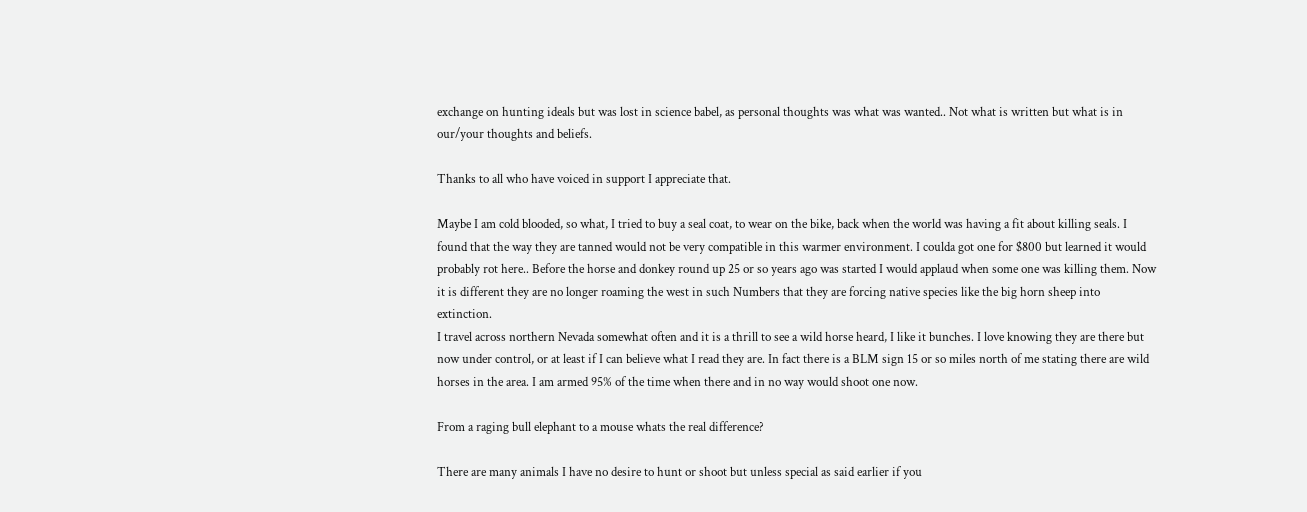exchange on hunting ideals but was lost in science babel, as personal thoughts was what was wanted.. Not what is written but what is in our/your thoughts and beliefs.

Thanks to all who have voiced in support I appreciate that.

Maybe I am cold blooded, so what, I tried to buy a seal coat, to wear on the bike, back when the world was having a fit about killing seals. I found that the way they are tanned would not be very compatible in this warmer environment. I coulda got one for $800 but learned it would probably rot here.. Before the horse and donkey round up 25 or so years ago was started I would applaud when some one was killing them. Now it is different they are no longer roaming the west in such Numbers that they are forcing native species like the big horn sheep into extinction.
I travel across northern Nevada somewhat often and it is a thrill to see a wild horse heard, I like it bunches. I love knowing they are there but now under control, or at least if I can believe what I read they are. In fact there is a BLM sign 15 or so miles north of me stating there are wild horses in the area. I am armed 95% of the time when there and in no way would shoot one now.

From a raging bull elephant to a mouse whats the real difference?

There are many animals I have no desire to hunt or shoot but unless special as said earlier if you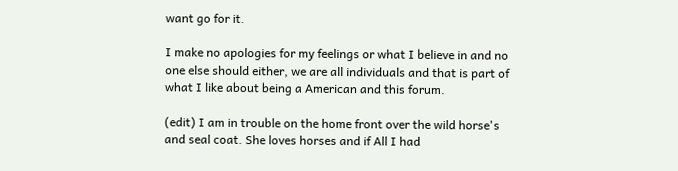want go for it.

I make no apologies for my feelings or what I believe in and no one else should either, we are all individuals and that is part of what I like about being a American and this forum.

(edit) I am in trouble on the home front over the wild horse's and seal coat. She loves horses and if All I had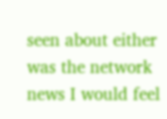seen about either was the network news I would feel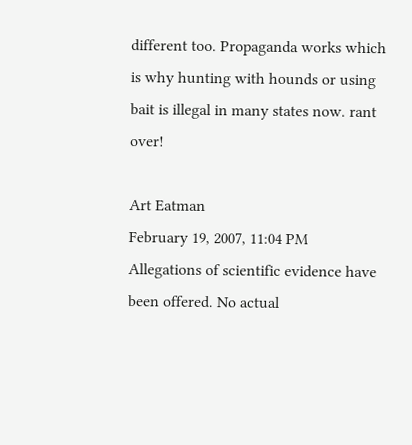different too. Propaganda works which is why hunting with hounds or using bait is illegal in many states now. rant over!

Art Eatman
February 19, 2007, 11:04 PM
Allegations of scientific evidence have been offered. No actual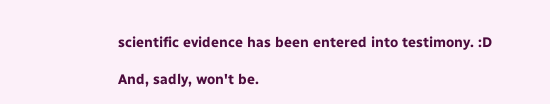scientific evidence has been entered into testimony. :D

And, sadly, won't be.